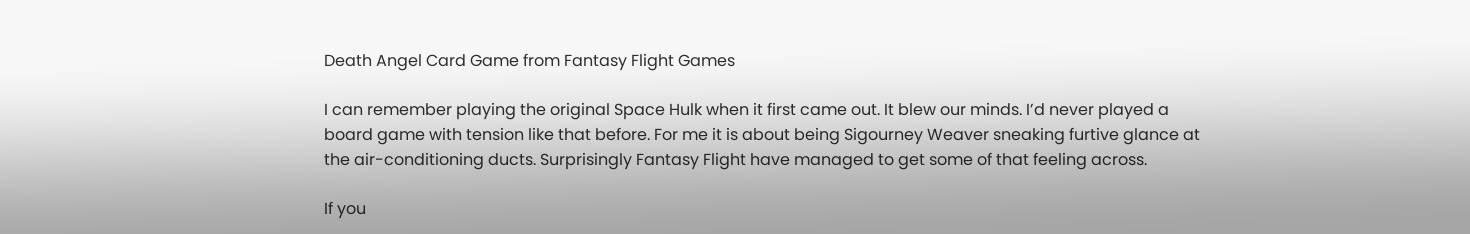Death Angel Card Game from Fantasy Flight Games

I can remember playing the original Space Hulk when it first came out. It blew our minds. I’d never played a board game with tension like that before. For me it is about being Sigourney Weaver sneaking furtive glance at the air-conditioning ducts. Surprisingly Fantasy Flight have managed to get some of that feeling across.

If you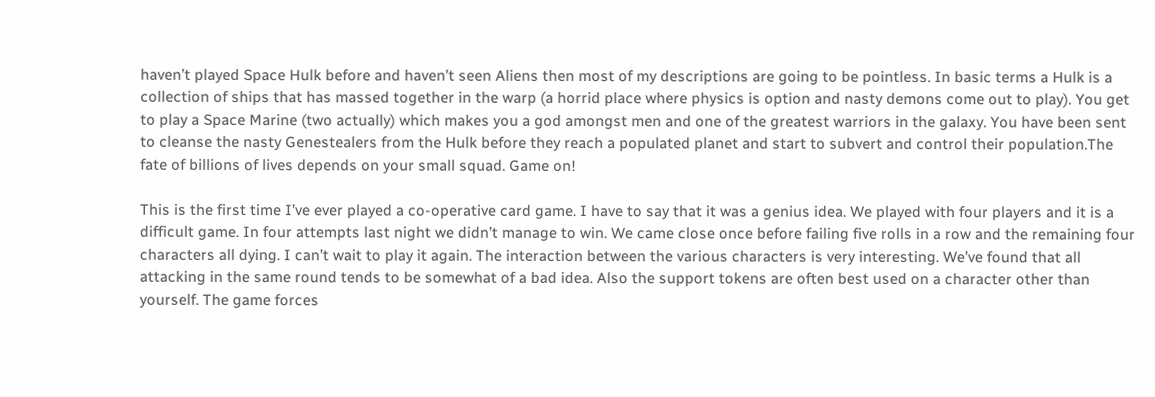haven’t played Space Hulk before and haven’t seen Aliens then most of my descriptions are going to be pointless. In basic terms a Hulk is a collection of ships that has massed together in the warp (a horrid place where physics is option and nasty demons come out to play). You get to play a Space Marine (two actually) which makes you a god amongst men and one of the greatest warriors in the galaxy. You have been sent to cleanse the nasty Genestealers from the Hulk before they reach a populated planet and start to subvert and control their population.The fate of billions of lives depends on your small squad. Game on!

This is the first time I’ve ever played a co-operative card game. I have to say that it was a genius idea. We played with four players and it is a difficult game. In four attempts last night we didn’t manage to win. We came close once before failing five rolls in a row and the remaining four characters all dying. I can’t wait to play it again. The interaction between the various characters is very interesting. We’ve found that all attacking in the same round tends to be somewhat of a bad idea. Also the support tokens are often best used on a character other than yourself. The game forces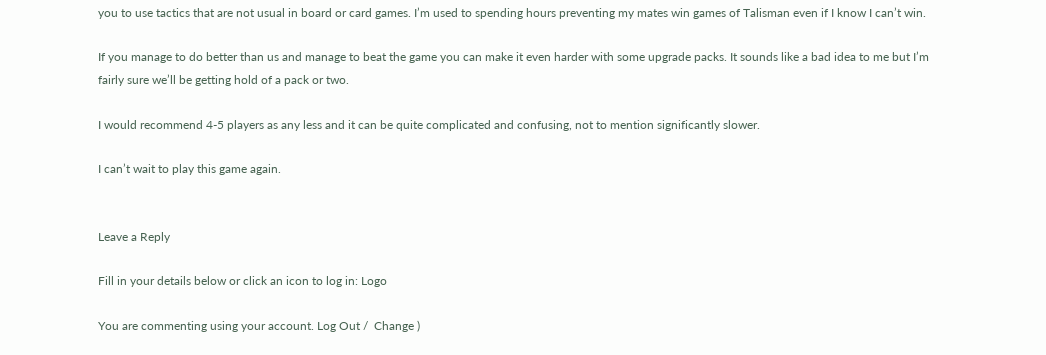you to use tactics that are not usual in board or card games. I’m used to spending hours preventing my mates win games of Talisman even if I know I can’t win.

If you manage to do better than us and manage to beat the game you can make it even harder with some upgrade packs. It sounds like a bad idea to me but I’m fairly sure we’ll be getting hold of a pack or two.

I would recommend 4-5 players as any less and it can be quite complicated and confusing, not to mention significantly slower.

I can’t wait to play this game again.


Leave a Reply

Fill in your details below or click an icon to log in: Logo

You are commenting using your account. Log Out /  Change )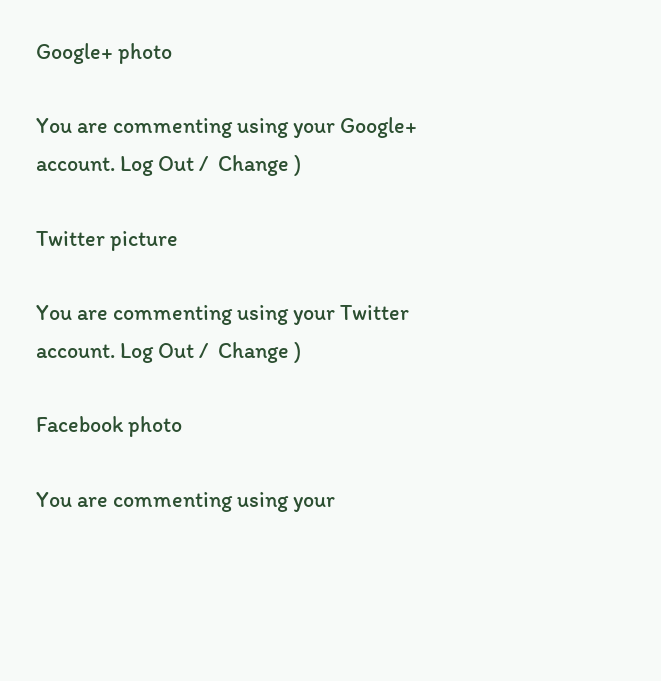Google+ photo

You are commenting using your Google+ account. Log Out /  Change )

Twitter picture

You are commenting using your Twitter account. Log Out /  Change )

Facebook photo

You are commenting using your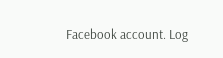Facebook account. Log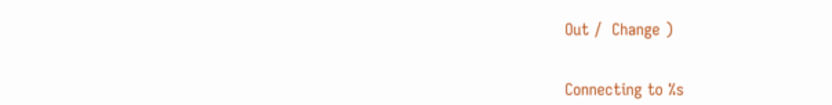Out /  Change )


Connecting to %s